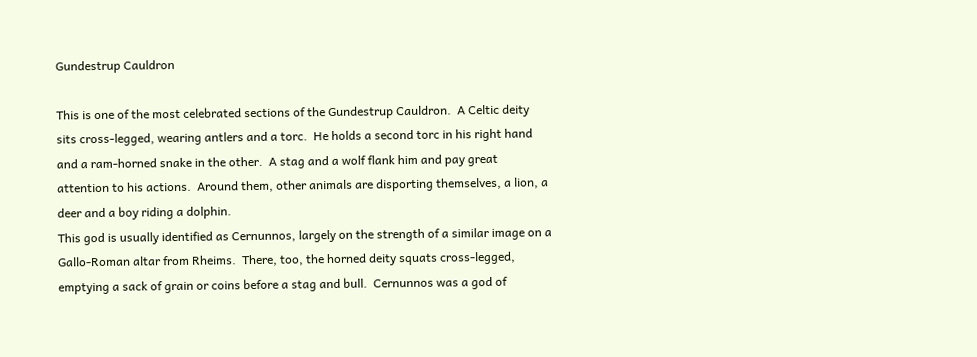Gundestrup Cauldron

This is one of the most celebrated sections of the Gundestrup Cauldron.  A Celtic deity sits cross-legged, wearing antlers and a torc.  He holds a second torc in his right hand and a ram-horned snake in the other.  A stag and a wolf flank him and pay great attention to his actions.  Around them, other animals are disporting themselves, a lion, a deer and a boy riding a dolphin.
This god is usually identified as Cernunnos, largely on the strength of a similar image on a Gallo-Roman altar from Rheims.  There, too, the horned deity squats cross-legged, emptying a sack of grain or coins before a stag and bull.  Cernunnos was a god of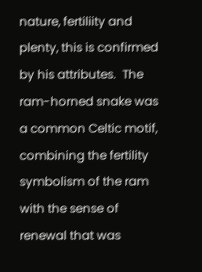nature, fertiliity and plenty, this is confirmed by his attributes.  The ram-horned snake was a common Celtic motif, combining the fertility symbolism of the ram with the sense of renewal that was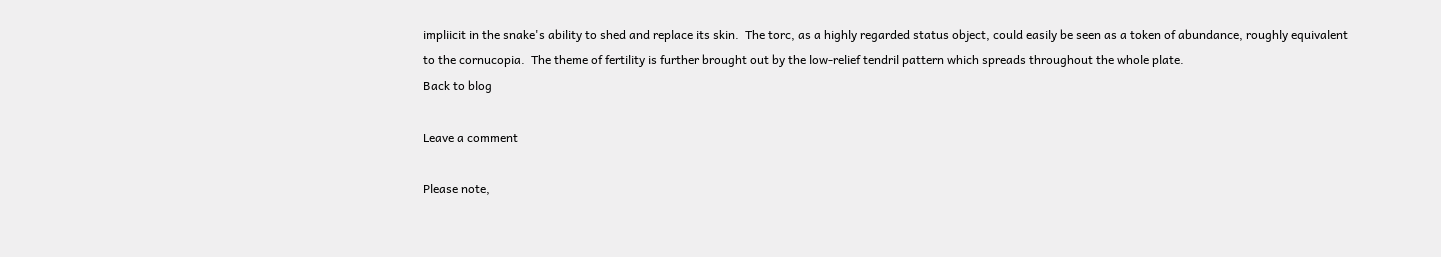impliicit in the snake's ability to shed and replace its skin.  The torc, as a highly regarded status object, could easily be seen as a token of abundance, roughly equivalent to the cornucopia.  The theme of fertility is further brought out by the low-relief tendril pattern which spreads throughout the whole plate.
Back to blog

Leave a comment

Please note,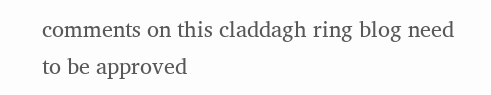comments on this claddagh ring blog need to be approved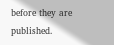before they are published.